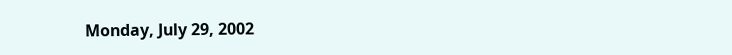Monday, July 29, 2002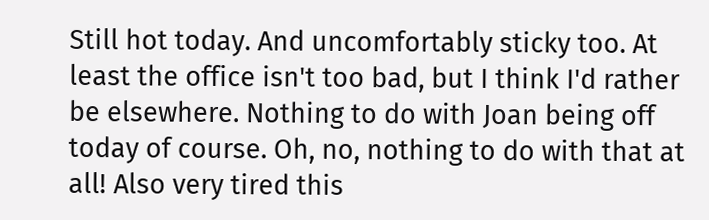Still hot today. And uncomfortably sticky too. At least the office isn't too bad, but I think I'd rather be elsewhere. Nothing to do with Joan being off today of course. Oh, no, nothing to do with that at all! Also very tired this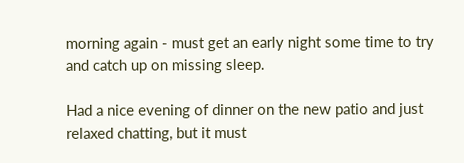morning again - must get an early night some time to try and catch up on missing sleep.

Had a nice evening of dinner on the new patio and just relaxed chatting, but it must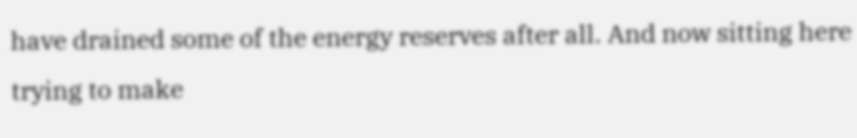have drained some of the energy reserves after all. And now sitting here trying to make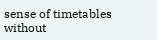sense of timetables without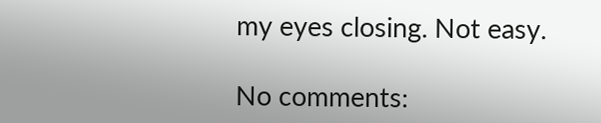my eyes closing. Not easy.

No comments: